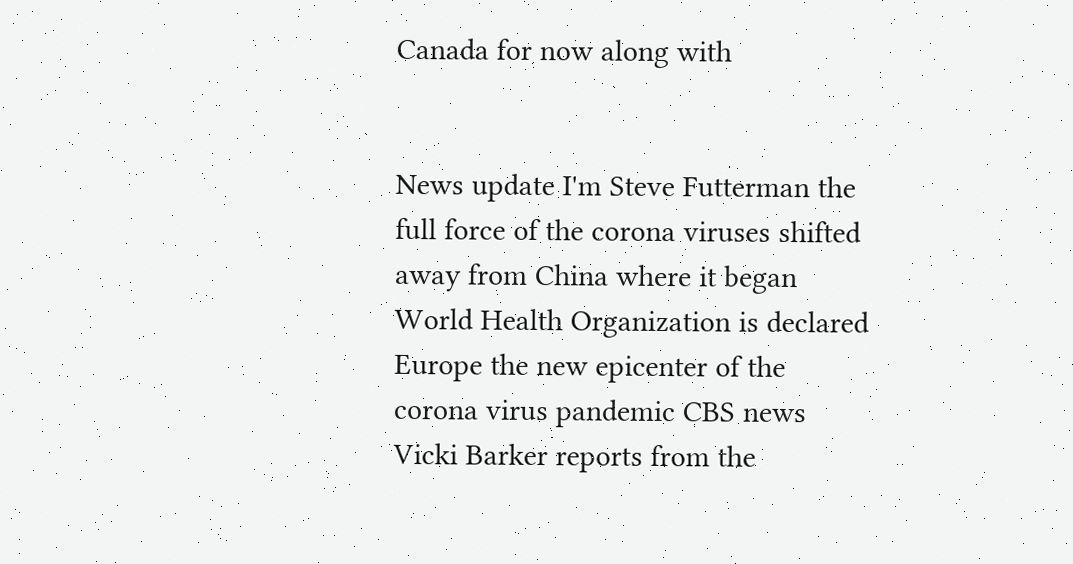Canada for now along with


News update I'm Steve Futterman the full force of the corona viruses shifted away from China where it began World Health Organization is declared Europe the new epicenter of the corona virus pandemic CBS news Vicki Barker reports from the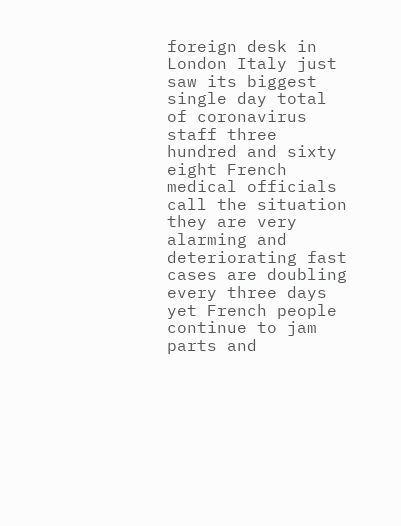foreign desk in London Italy just saw its biggest single day total of coronavirus staff three hundred and sixty eight French medical officials call the situation they are very alarming and deteriorating fast cases are doubling every three days yet French people continue to jam parts and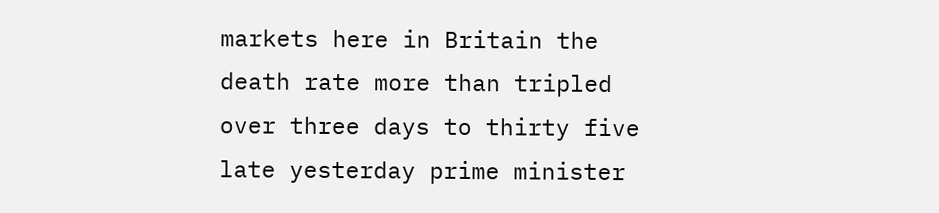markets here in Britain the death rate more than tripled over three days to thirty five late yesterday prime minister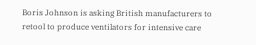Boris Johnson is asking British manufacturers to retool to produce ventilators for intensive care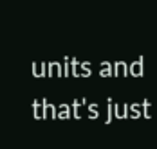units and that's just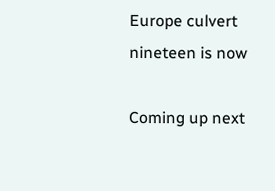Europe culvert nineteen is now

Coming up next